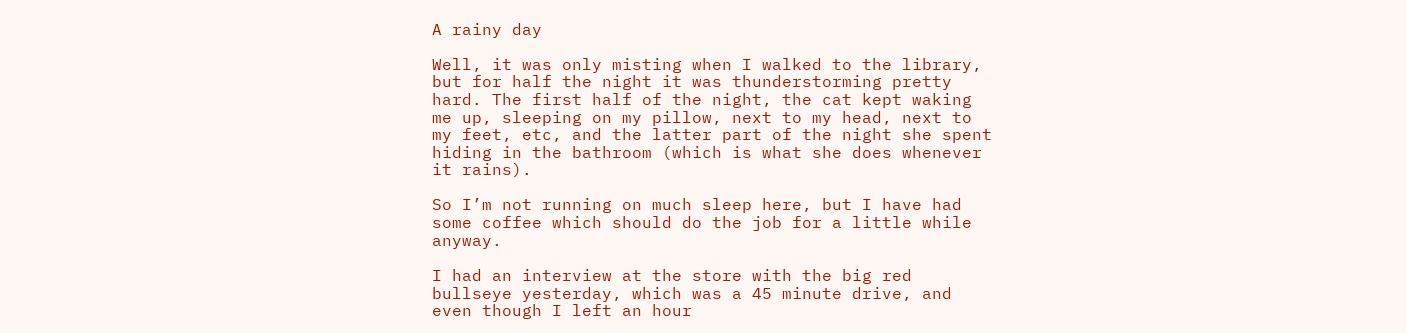A rainy day

Well, it was only misting when I walked to the library, but for half the night it was thunderstorming pretty hard. The first half of the night, the cat kept waking me up, sleeping on my pillow, next to my head, next to my feet, etc, and the latter part of the night she spent hiding in the bathroom (which is what she does whenever it rains).

So I’m not running on much sleep here, but I have had some coffee which should do the job for a little while anyway.

I had an interview at the store with the big red bullseye yesterday, which was a 45 minute drive, and even though I left an hour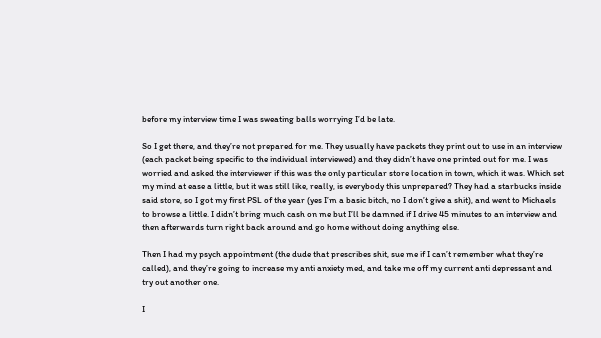before my interview time I was sweating balls worrying I’d be late.

So I get there, and they’re not prepared for me. They usually have packets they print out to use in an interview (each packet being specific to the individual interviewed) and they didn’t have one printed out for me. I was worried and asked the interviewer if this was the only particular store location in town, which it was. Which set my mind at ease a little, but it was still like, really, is everybody this unprepared? They had a starbucks inside said store, so I got my first PSL of the year (yes I’m a basic bitch, no I don’t give a shit), and went to Michaels to browse a little. I didn’t bring much cash on me but I’ll be damned if I drive 45 minutes to an interview and then afterwards turn right back around and go home without doing anything else.

Then I had my psych appointment (the dude that prescribes shit, sue me if I can’t remember what they’re called), and they’re going to increase my anti anxiety med, and take me off my current anti depressant and try out another one.

I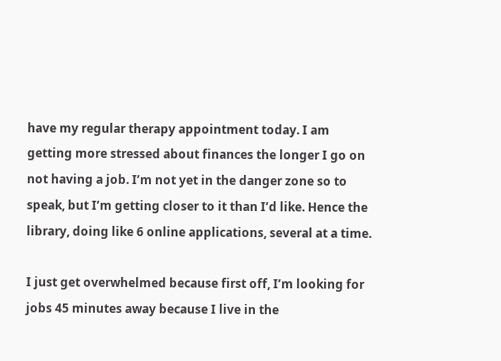have my regular therapy appointment today. I am getting more stressed about finances the longer I go on not having a job. I’m not yet in the danger zone so to speak, but I’m getting closer to it than I’d like. Hence the library, doing like 6 online applications, several at a time.

I just get overwhelmed because first off, I’m looking for jobs 45 minutes away because I live in the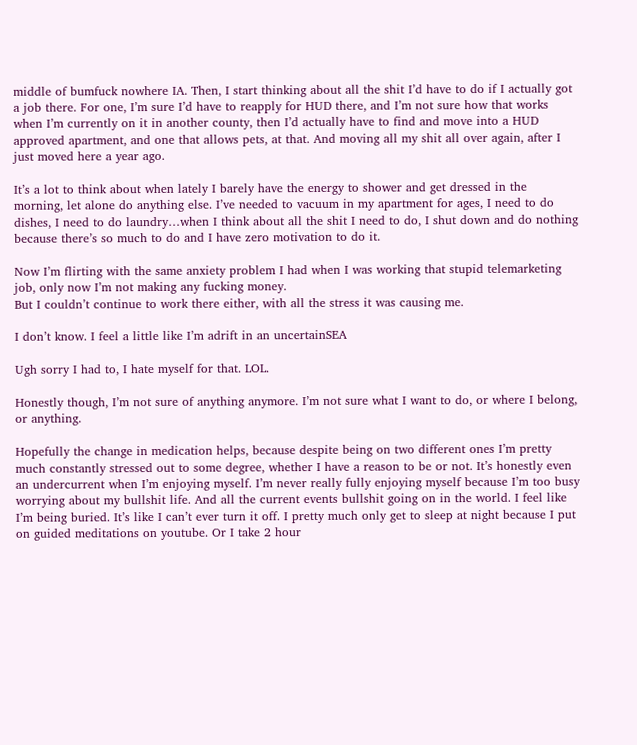middle of bumfuck nowhere IA. Then, I start thinking about all the shit I’d have to do if I actually got a job there. For one, I’m sure I’d have to reapply for HUD there, and I’m not sure how that works when I’m currently on it in another county, then I’d actually have to find and move into a HUD approved apartment, and one that allows pets, at that. And moving all my shit all over again, after I just moved here a year ago.

It’s a lot to think about when lately I barely have the energy to shower and get dressed in the morning, let alone do anything else. I’ve needed to vacuum in my apartment for ages, I need to do dishes, I need to do laundry…when I think about all the shit I need to do, I shut down and do nothing because there’s so much to do and I have zero motivation to do it.

Now I’m flirting with the same anxiety problem I had when I was working that stupid telemarketing job, only now I’m not making any fucking money.
But I couldn’t continue to work there either, with all the stress it was causing me.

I don’t know. I feel a little like I’m adrift in an uncertainSEA

Ugh sorry I had to, I hate myself for that. LOL.

Honestly though, I’m not sure of anything anymore. I’m not sure what I want to do, or where I belong, or anything.

Hopefully the change in medication helps, because despite being on two different ones I’m pretty much constantly stressed out to some degree, whether I have a reason to be or not. It’s honestly even an undercurrent when I’m enjoying myself. I’m never really fully enjoying myself because I’m too busy worrying about my bullshit life. And all the current events bullshit going on in the world. I feel like I’m being buried. It’s like I can’t ever turn it off. I pretty much only get to sleep at night because I put on guided meditations on youtube. Or I take 2 hour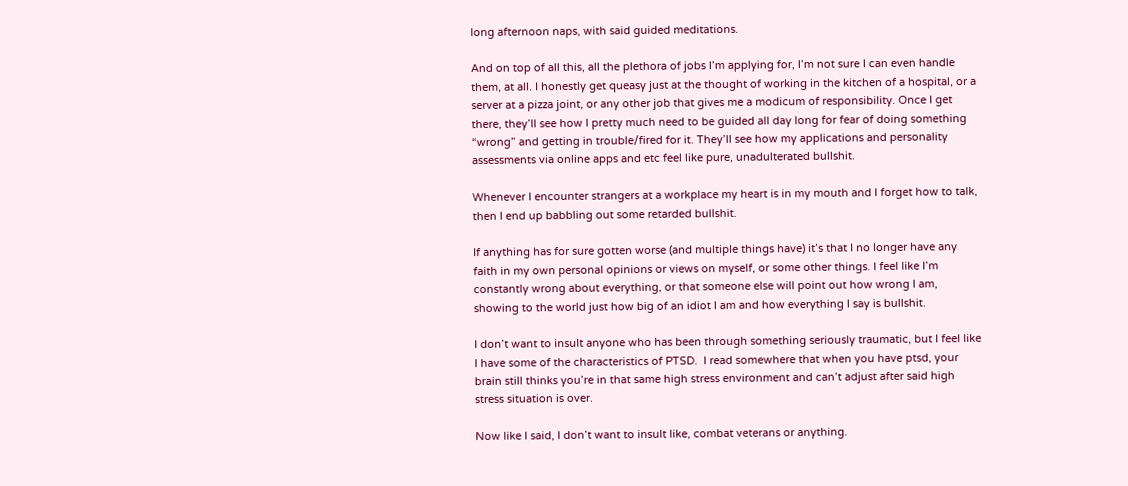long afternoon naps, with said guided meditations.

And on top of all this, all the plethora of jobs I’m applying for, I’m not sure I can even handle them, at all. I honestly get queasy just at the thought of working in the kitchen of a hospital, or a server at a pizza joint, or any other job that gives me a modicum of responsibility. Once I get there, they’ll see how I pretty much need to be guided all day long for fear of doing something “wrong” and getting in trouble/fired for it. They’ll see how my applications and personality assessments via online apps and etc feel like pure, unadulterated bullshit.

Whenever I encounter strangers at a workplace my heart is in my mouth and I forget how to talk, then I end up babbling out some retarded bullshit.

If anything has for sure gotten worse (and multiple things have) it’s that I no longer have any faith in my own personal opinions or views on myself, or some other things. I feel like I’m constantly wrong about everything, or that someone else will point out how wrong I am, showing to the world just how big of an idiot I am and how everything I say is bullshit.

I don’t want to insult anyone who has been through something seriously traumatic, but I feel like I have some of the characteristics of PTSD.  I read somewhere that when you have ptsd, your brain still thinks you’re in that same high stress environment and can’t adjust after said high stress situation is over.

Now like I said, I don’t want to insult like, combat veterans or anything.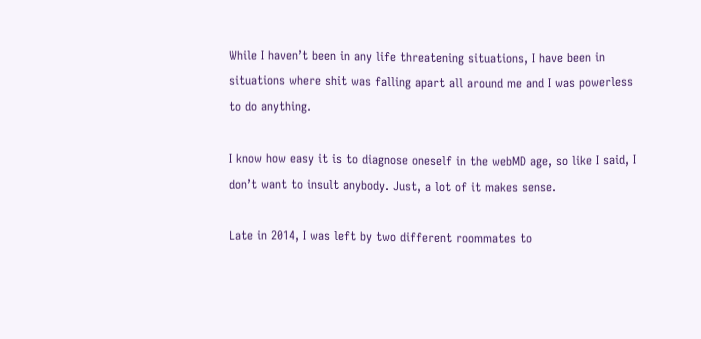While I haven’t been in any life threatening situations, I have been in situations where shit was falling apart all around me and I was powerless to do anything.

I know how easy it is to diagnose oneself in the webMD age, so like I said, I don’t want to insult anybody. Just, a lot of it makes sense.

Late in 2014, I was left by two different roommates to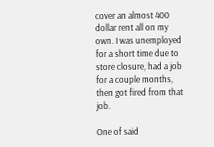cover an almost 400 dollar rent all on my own. I was unemployed for a short time due to store closure, had a job for a couple months, then got fired from that job.

One of said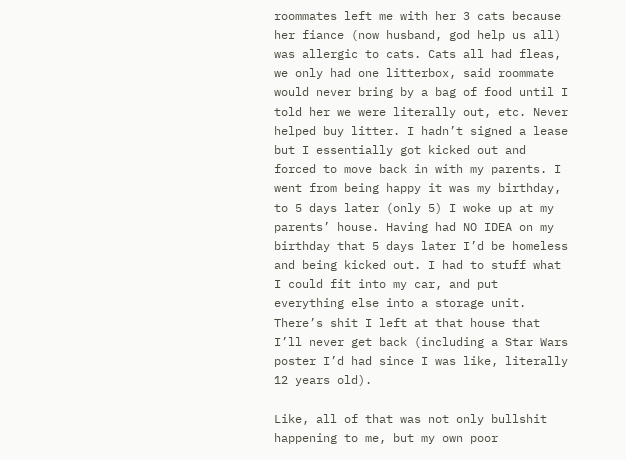roommates left me with her 3 cats because her fiance (now husband, god help us all) was allergic to cats. Cats all had fleas, we only had one litterbox, said roommate would never bring by a bag of food until I told her we were literally out, etc. Never helped buy litter. I hadn’t signed a lease but I essentially got kicked out and forced to move back in with my parents. I went from being happy it was my birthday, to 5 days later (only 5) I woke up at my parents’ house. Having had NO IDEA on my birthday that 5 days later I’d be homeless and being kicked out. I had to stuff what I could fit into my car, and put everything else into a storage unit. There’s shit I left at that house that I’ll never get back (including a Star Wars poster I’d had since I was like, literally 12 years old).

Like, all of that was not only bullshit happening to me, but my own poor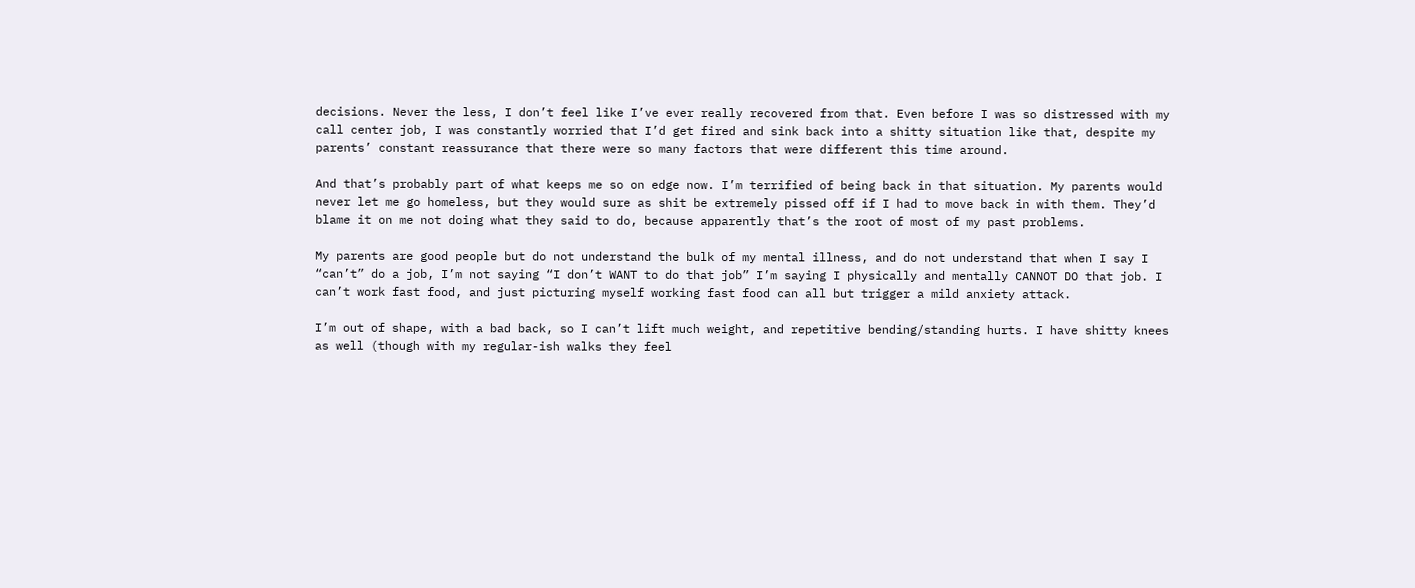decisions. Never the less, I don’t feel like I’ve ever really recovered from that. Even before I was so distressed with my call center job, I was constantly worried that I’d get fired and sink back into a shitty situation like that, despite my parents’ constant reassurance that there were so many factors that were different this time around.

And that’s probably part of what keeps me so on edge now. I’m terrified of being back in that situation. My parents would never let me go homeless, but they would sure as shit be extremely pissed off if I had to move back in with them. They’d blame it on me not doing what they said to do, because apparently that’s the root of most of my past problems.

My parents are good people but do not understand the bulk of my mental illness, and do not understand that when I say I “can’t” do a job, I’m not saying “I don’t WANT to do that job” I’m saying I physically and mentally CANNOT DO that job. I can’t work fast food, and just picturing myself working fast food can all but trigger a mild anxiety attack.

I’m out of shape, with a bad back, so I can’t lift much weight, and repetitive bending/standing hurts. I have shitty knees as well (though with my regular-ish walks they feel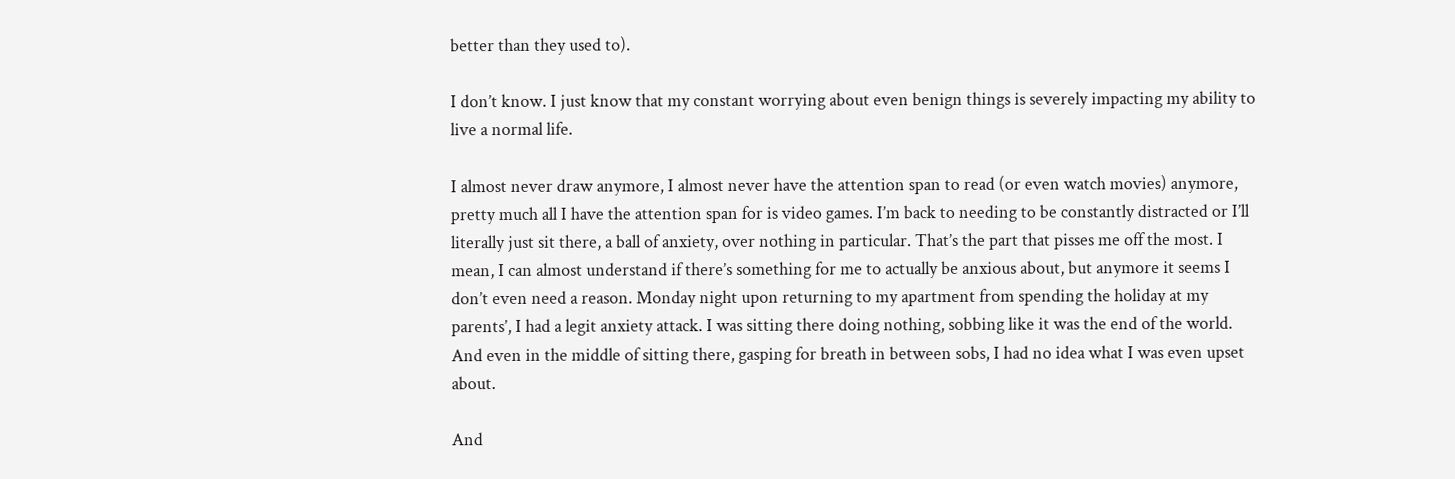better than they used to).

I don’t know. I just know that my constant worrying about even benign things is severely impacting my ability to live a normal life.

I almost never draw anymore, I almost never have the attention span to read (or even watch movies) anymore, pretty much all I have the attention span for is video games. I’m back to needing to be constantly distracted or I’ll literally just sit there, a ball of anxiety, over nothing in particular. That’s the part that pisses me off the most. I mean, I can almost understand if there’s something for me to actually be anxious about, but anymore it seems I don’t even need a reason. Monday night upon returning to my apartment from spending the holiday at my parents’, I had a legit anxiety attack. I was sitting there doing nothing, sobbing like it was the end of the world. And even in the middle of sitting there, gasping for breath in between sobs, I had no idea what I was even upset about.

And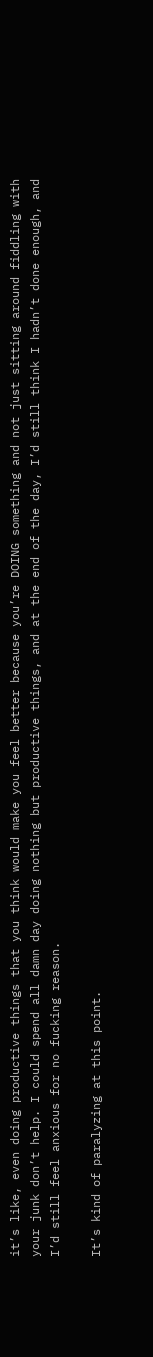it’s like, even doing productive things that you think would make you feel better because you’re DOING something and not just sitting around fiddling with your junk don’t help. I could spend all damn day doing nothing but productive things, and at the end of the day, I’d still think I hadn’t done enough, and I’d still feel anxious for no fucking reason.

It’s kind of paralyzing at this point.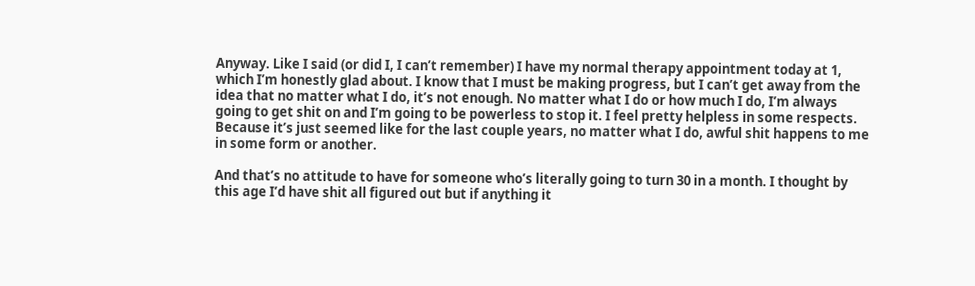Anyway. Like I said (or did I, I can’t remember) I have my normal therapy appointment today at 1, which I’m honestly glad about. I know that I must be making progress, but I can’t get away from the idea that no matter what I do, it’s not enough. No matter what I do or how much I do, I’m always going to get shit on and I’m going to be powerless to stop it. I feel pretty helpless in some respects. Because it’s just seemed like for the last couple years, no matter what I do, awful shit happens to me in some form or another.

And that’s no attitude to have for someone who’s literally going to turn 30 in a month. I thought by this age I’d have shit all figured out but if anything it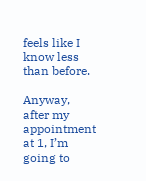feels like I know less than before.

Anyway, after my appointment at 1, I’m going to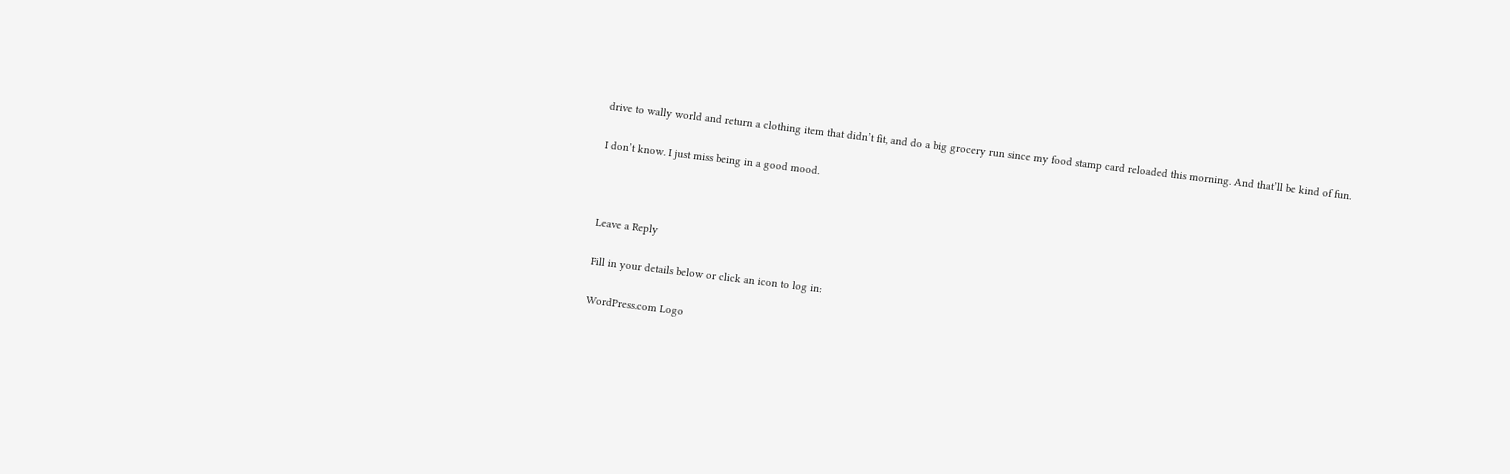drive to wally world and return a clothing item that didn’t fit, and do a big grocery run since my food stamp card reloaded this morning. And that’ll be kind of fun.

I don’t know. I just miss being in a good mood.



Leave a Reply

Fill in your details below or click an icon to log in:

WordPress.com Logo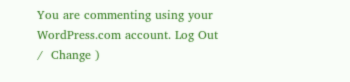You are commenting using your WordPress.com account. Log Out /  Change )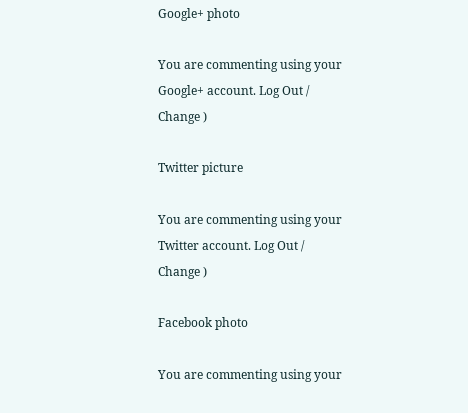Google+ photo

You are commenting using your Google+ account. Log Out /  Change )

Twitter picture

You are commenting using your Twitter account. Log Out /  Change )

Facebook photo

You are commenting using your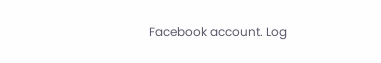Facebook account. Log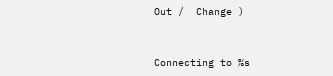Out /  Change )


Connecting to %s